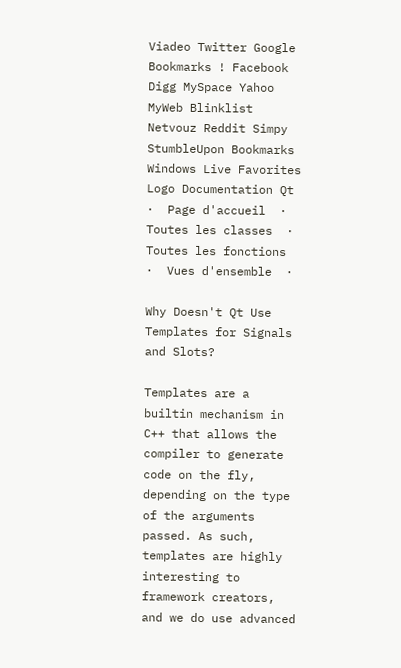Viadeo Twitter Google Bookmarks ! Facebook Digg MySpace Yahoo MyWeb Blinklist Netvouz Reddit Simpy StumbleUpon Bookmarks Windows Live Favorites
Logo Documentation Qt ·  Page d'accueil  ·  Toutes les classes  ·  Toutes les fonctions  ·  Vues d'ensemble  ·

Why Doesn't Qt Use Templates for Signals and Slots?

Templates are a builtin mechanism in C++ that allows the compiler to generate code on the fly, depending on the type of the arguments passed. As such, templates are highly interesting to framework creators, and we do use advanced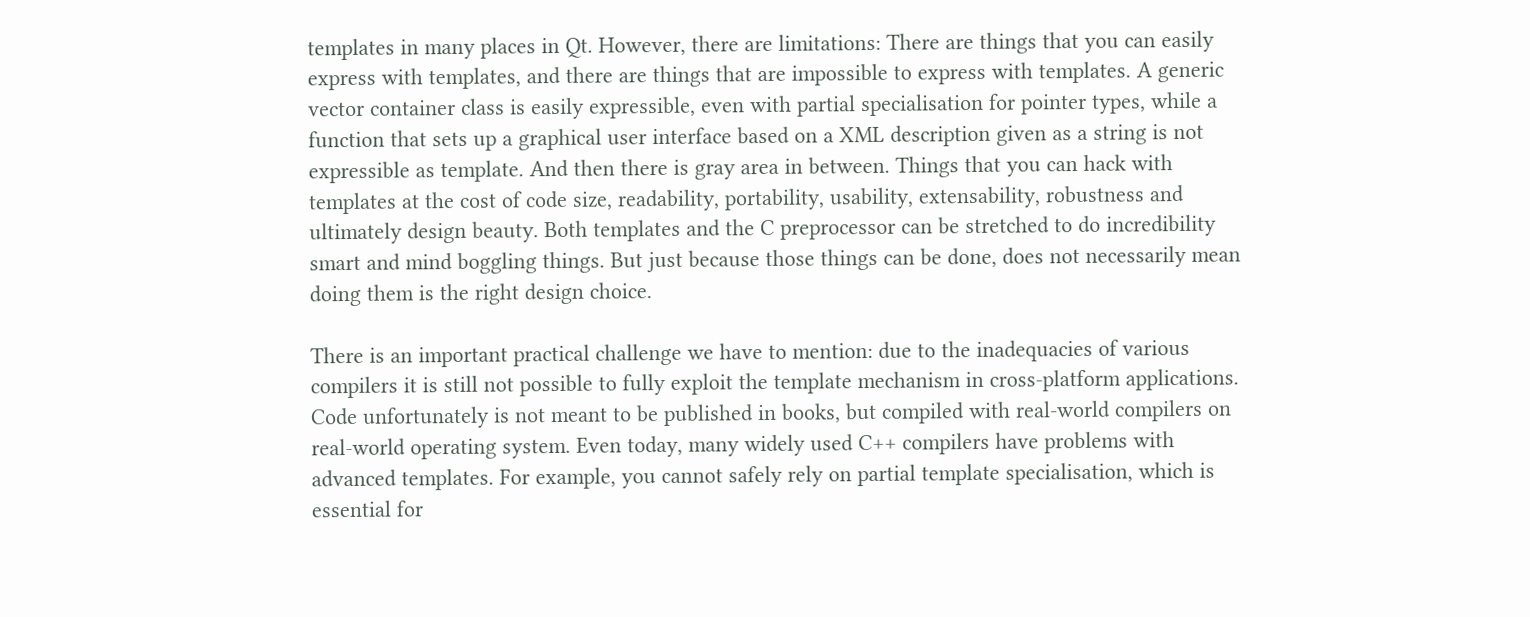templates in many places in Qt. However, there are limitations: There are things that you can easily express with templates, and there are things that are impossible to express with templates. A generic vector container class is easily expressible, even with partial specialisation for pointer types, while a function that sets up a graphical user interface based on a XML description given as a string is not expressible as template. And then there is gray area in between. Things that you can hack with templates at the cost of code size, readability, portability, usability, extensability, robustness and ultimately design beauty. Both templates and the C preprocessor can be stretched to do incredibility smart and mind boggling things. But just because those things can be done, does not necessarily mean doing them is the right design choice.

There is an important practical challenge we have to mention: due to the inadequacies of various compilers it is still not possible to fully exploit the template mechanism in cross-platform applications. Code unfortunately is not meant to be published in books, but compiled with real-world compilers on real-world operating system. Even today, many widely used C++ compilers have problems with advanced templates. For example, you cannot safely rely on partial template specialisation, which is essential for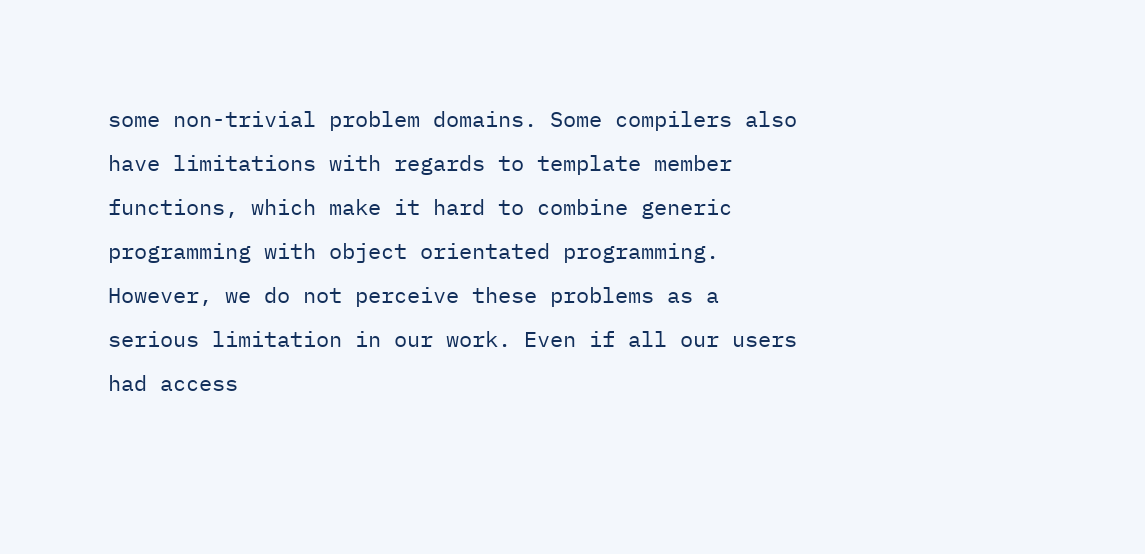some non-trivial problem domains. Some compilers also have limitations with regards to template member functions, which make it hard to combine generic programming with object orientated programming. However, we do not perceive these problems as a serious limitation in our work. Even if all our users had access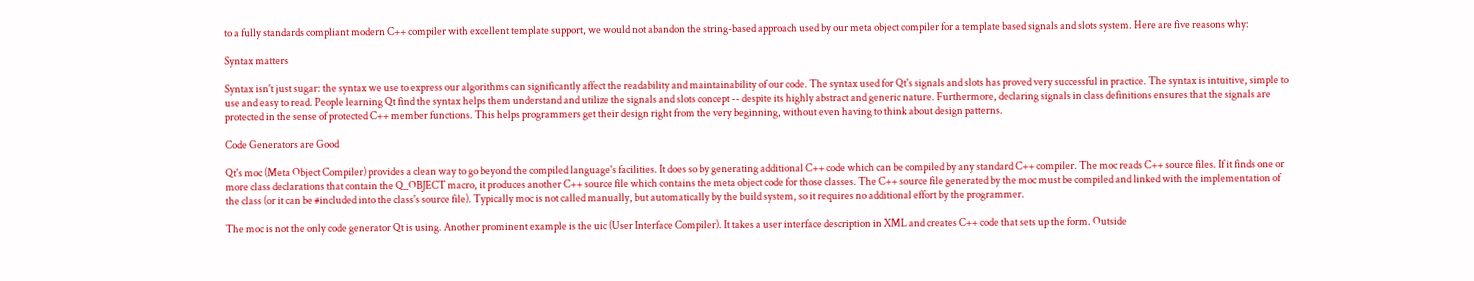to a fully standards compliant modern C++ compiler with excellent template support, we would not abandon the string-based approach used by our meta object compiler for a template based signals and slots system. Here are five reasons why:

Syntax matters

Syntax isn't just sugar: the syntax we use to express our algorithms can significantly affect the readability and maintainability of our code. The syntax used for Qt's signals and slots has proved very successful in practice. The syntax is intuitive, simple to use and easy to read. People learning Qt find the syntax helps them understand and utilize the signals and slots concept -- despite its highly abstract and generic nature. Furthermore, declaring signals in class definitions ensures that the signals are protected in the sense of protected C++ member functions. This helps programmers get their design right from the very beginning, without even having to think about design patterns.

Code Generators are Good

Qt's moc (Meta Object Compiler) provides a clean way to go beyond the compiled language's facilities. It does so by generating additional C++ code which can be compiled by any standard C++ compiler. The moc reads C++ source files. If it finds one or more class declarations that contain the Q_OBJECT macro, it produces another C++ source file which contains the meta object code for those classes. The C++ source file generated by the moc must be compiled and linked with the implementation of the class (or it can be #included into the class's source file). Typically moc is not called manually, but automatically by the build system, so it requires no additional effort by the programmer.

The moc is not the only code generator Qt is using. Another prominent example is the uic (User Interface Compiler). It takes a user interface description in XML and creates C++ code that sets up the form. Outside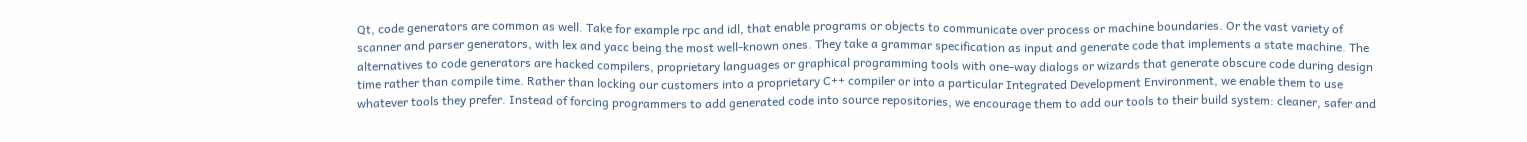Qt, code generators are common as well. Take for example rpc and idl, that enable programs or objects to communicate over process or machine boundaries. Or the vast variety of scanner and parser generators, with lex and yacc being the most well-known ones. They take a grammar specification as input and generate code that implements a state machine. The alternatives to code generators are hacked compilers, proprietary languages or graphical programming tools with one-way dialogs or wizards that generate obscure code during design time rather than compile time. Rather than locking our customers into a proprietary C++ compiler or into a particular Integrated Development Environment, we enable them to use whatever tools they prefer. Instead of forcing programmers to add generated code into source repositories, we encourage them to add our tools to their build system: cleaner, safer and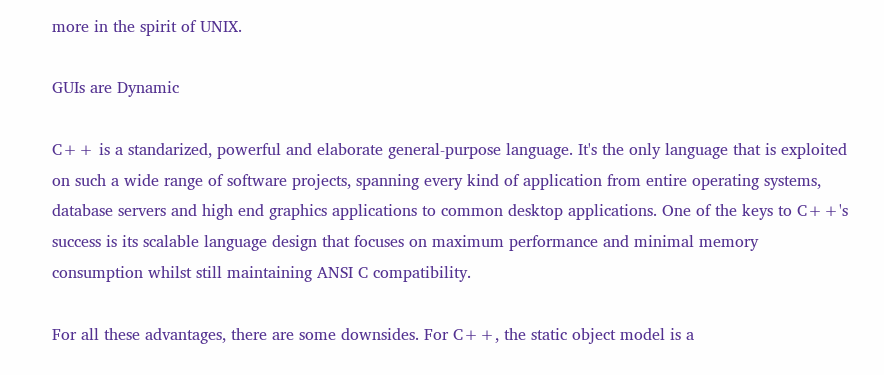more in the spirit of UNIX.

GUIs are Dynamic

C++ is a standarized, powerful and elaborate general-purpose language. It's the only language that is exploited on such a wide range of software projects, spanning every kind of application from entire operating systems, database servers and high end graphics applications to common desktop applications. One of the keys to C++'s success is its scalable language design that focuses on maximum performance and minimal memory consumption whilst still maintaining ANSI C compatibility.

For all these advantages, there are some downsides. For C++, the static object model is a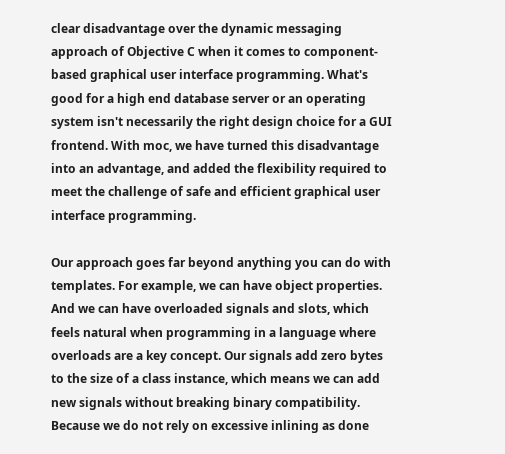clear disadvantage over the dynamic messaging approach of Objective C when it comes to component-based graphical user interface programming. What's good for a high end database server or an operating system isn't necessarily the right design choice for a GUI frontend. With moc, we have turned this disadvantage into an advantage, and added the flexibility required to meet the challenge of safe and efficient graphical user interface programming.

Our approach goes far beyond anything you can do with templates. For example, we can have object properties. And we can have overloaded signals and slots, which feels natural when programming in a language where overloads are a key concept. Our signals add zero bytes to the size of a class instance, which means we can add new signals without breaking binary compatibility. Because we do not rely on excessive inlining as done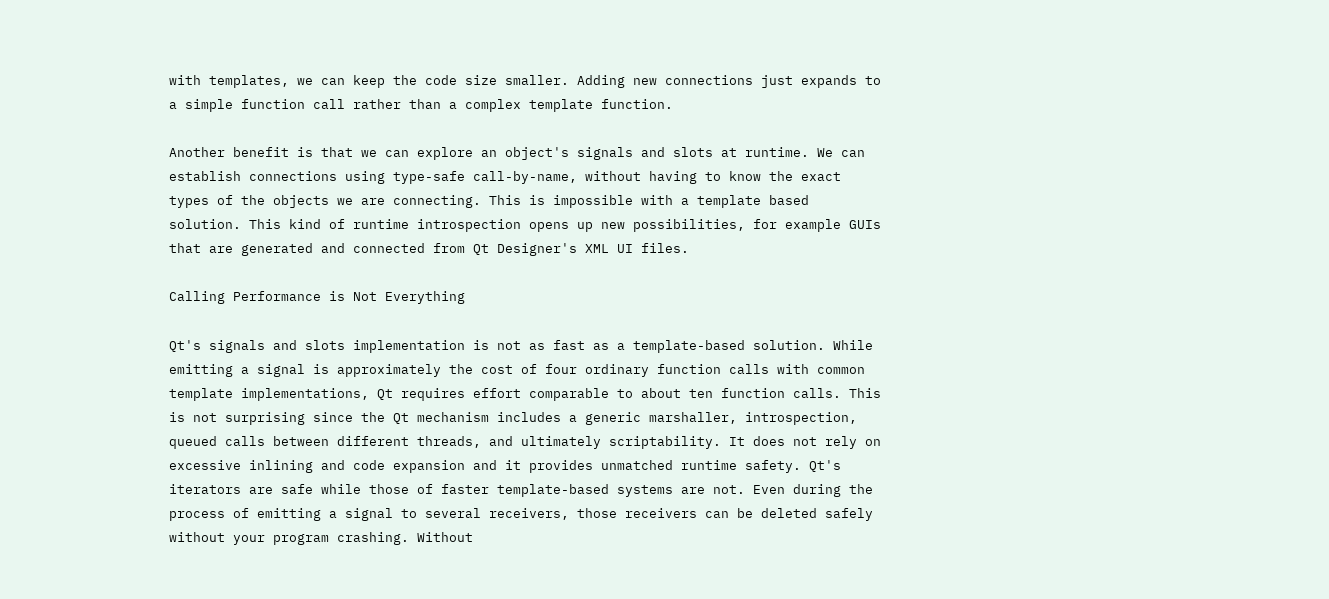with templates, we can keep the code size smaller. Adding new connections just expands to a simple function call rather than a complex template function.

Another benefit is that we can explore an object's signals and slots at runtime. We can establish connections using type-safe call-by-name, without having to know the exact types of the objects we are connecting. This is impossible with a template based solution. This kind of runtime introspection opens up new possibilities, for example GUIs that are generated and connected from Qt Designer's XML UI files.

Calling Performance is Not Everything

Qt's signals and slots implementation is not as fast as a template-based solution. While emitting a signal is approximately the cost of four ordinary function calls with common template implementations, Qt requires effort comparable to about ten function calls. This is not surprising since the Qt mechanism includes a generic marshaller, introspection, queued calls between different threads, and ultimately scriptability. It does not rely on excessive inlining and code expansion and it provides unmatched runtime safety. Qt's iterators are safe while those of faster template-based systems are not. Even during the process of emitting a signal to several receivers, those receivers can be deleted safely without your program crashing. Without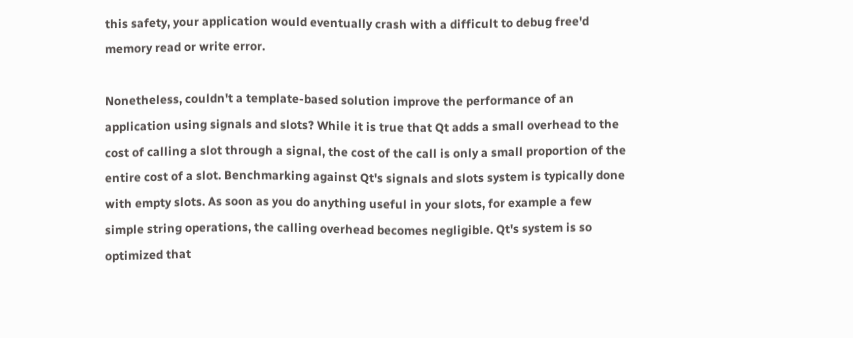this safety, your application would eventually crash with a difficult to debug free'd memory read or write error.

Nonetheless, couldn't a template-based solution improve the performance of an application using signals and slots? While it is true that Qt adds a small overhead to the cost of calling a slot through a signal, the cost of the call is only a small proportion of the entire cost of a slot. Benchmarking against Qt's signals and slots system is typically done with empty slots. As soon as you do anything useful in your slots, for example a few simple string operations, the calling overhead becomes negligible. Qt's system is so optimized that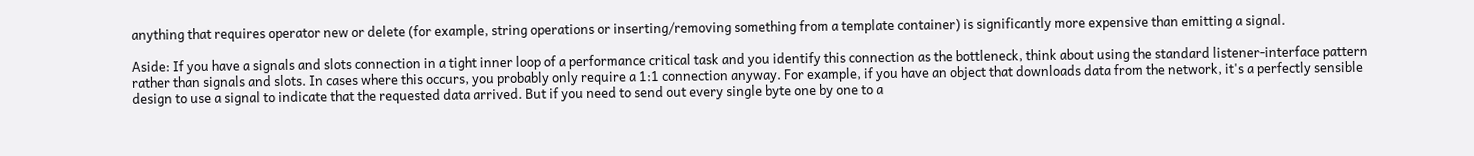anything that requires operator new or delete (for example, string operations or inserting/removing something from a template container) is significantly more expensive than emitting a signal.

Aside: If you have a signals and slots connection in a tight inner loop of a performance critical task and you identify this connection as the bottleneck, think about using the standard listener-interface pattern rather than signals and slots. In cases where this occurs, you probably only require a 1:1 connection anyway. For example, if you have an object that downloads data from the network, it's a perfectly sensible design to use a signal to indicate that the requested data arrived. But if you need to send out every single byte one by one to a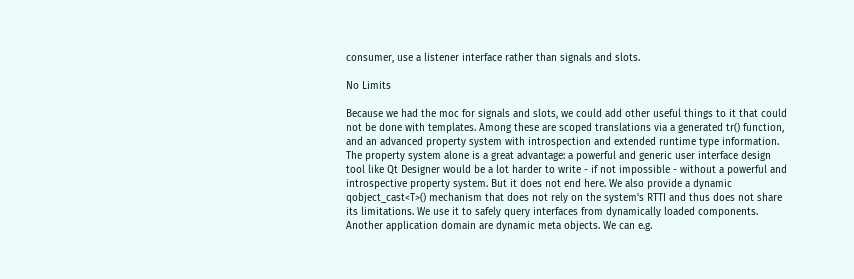consumer, use a listener interface rather than signals and slots.

No Limits

Because we had the moc for signals and slots, we could add other useful things to it that could not be done with templates. Among these are scoped translations via a generated tr() function, and an advanced property system with introspection and extended runtime type information. The property system alone is a great advantage: a powerful and generic user interface design tool like Qt Designer would be a lot harder to write - if not impossible - without a powerful and introspective property system. But it does not end here. We also provide a dynamic qobject_cast<T>() mechanism that does not rely on the system's RTTI and thus does not share its limitations. We use it to safely query interfaces from dynamically loaded components. Another application domain are dynamic meta objects. We can e.g.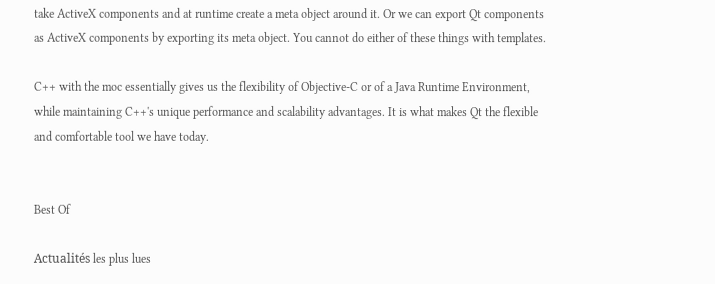take ActiveX components and at runtime create a meta object around it. Or we can export Qt components as ActiveX components by exporting its meta object. You cannot do either of these things with templates.

C++ with the moc essentially gives us the flexibility of Objective-C or of a Java Runtime Environment, while maintaining C++'s unique performance and scalability advantages. It is what makes Qt the flexible and comfortable tool we have today.


Best Of

Actualités les plus lues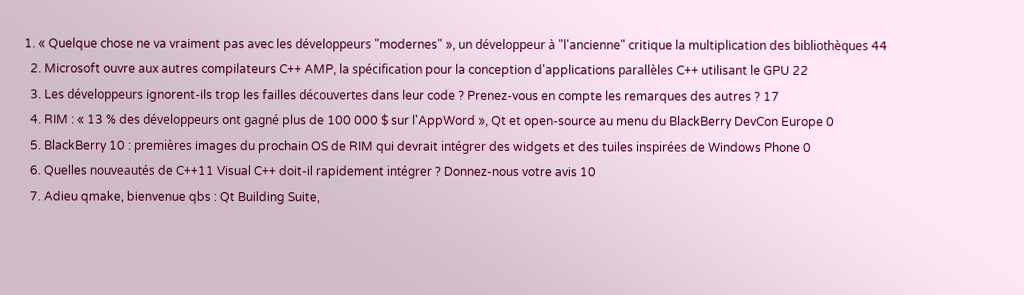1. « Quelque chose ne va vraiment pas avec les développeurs "modernes" », un développeur à "l'ancienne" critique la multiplication des bibliothèques 44
  2. Microsoft ouvre aux autres compilateurs C++ AMP, la spécification pour la conception d'applications parallèles C++ utilisant le GPU 22
  3. Les développeurs ignorent-ils trop les failles découvertes dans leur code ? Prenez-vous en compte les remarques des autres ? 17
  4. RIM : « 13 % des développeurs ont gagné plus de 100 000 $ sur l'AppWord », Qt et open-source au menu du BlackBerry DevCon Europe 0
  5. BlackBerry 10 : premières images du prochain OS de RIM qui devrait intégrer des widgets et des tuiles inspirées de Windows Phone 0
  6. Quelles nouveautés de C++11 Visual C++ doit-il rapidement intégrer ? Donnez-nous votre avis 10
  7. Adieu qmake, bienvenue qbs : Qt Building Suite,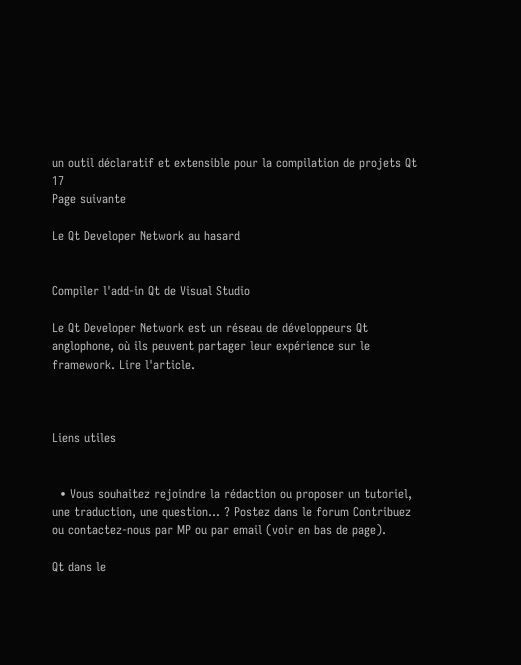un outil déclaratif et extensible pour la compilation de projets Qt 17
Page suivante

Le Qt Developer Network au hasard


Compiler l'add-in Qt de Visual Studio

Le Qt Developer Network est un réseau de développeurs Qt anglophone, où ils peuvent partager leur expérience sur le framework. Lire l'article.



Liens utiles


  • Vous souhaitez rejoindre la rédaction ou proposer un tutoriel, une traduction, une question... ? Postez dans le forum Contribuez ou contactez-nous par MP ou par email (voir en bas de page).

Qt dans le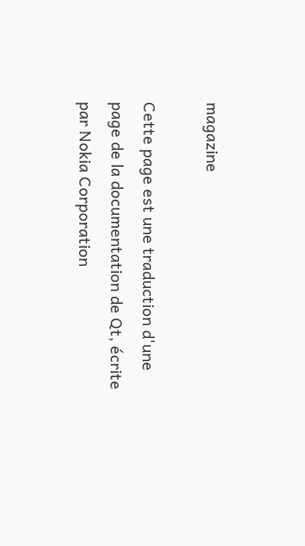magazine

Cette page est une traduction d'une page de la documentation de Qt, écrite par Nokia Corporation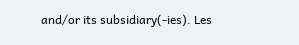and/or its subsidiary(-ies). Les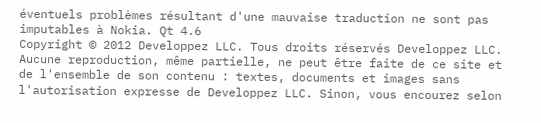éventuels problèmes résultant d'une mauvaise traduction ne sont pas imputables à Nokia. Qt 4.6
Copyright © 2012 Developpez LLC. Tous droits réservés Developpez LLC. Aucune reproduction, même partielle, ne peut être faite de ce site et de l'ensemble de son contenu : textes, documents et images sans l'autorisation expresse de Developpez LLC. Sinon, vous encourez selon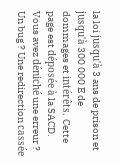la loi jusqu'à 3 ans de prison et jusqu'à 300 000 E de dommages et intérêts. Cette page est déposée à la SACD.
Vous avez déniché une erreur ? Un bug ? Une redirection cassée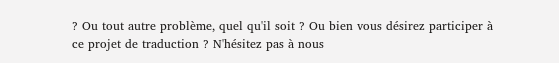? Ou tout autre problème, quel qu'il soit ? Ou bien vous désirez participer à ce projet de traduction ? N'hésitez pas à nous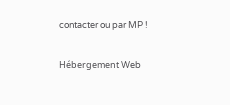contacter ou par MP !

Hébergement Web